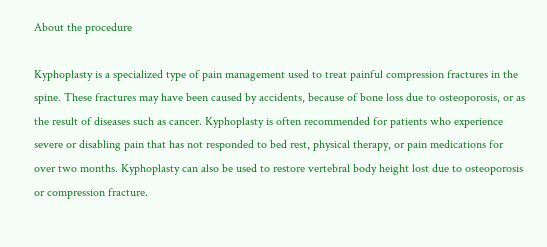About the procedure

Kyphoplasty is a specialized type of pain management used to treat painful compression fractures in the spine. These fractures may have been caused by accidents, because of bone loss due to osteoporosis, or as the result of diseases such as cancer. Kyphoplasty is often recommended for patients who experience severe or disabling pain that has not responded to bed rest, physical therapy, or pain medications for over two months. Kyphoplasty can also be used to restore vertebral body height lost due to osteoporosis or compression fracture.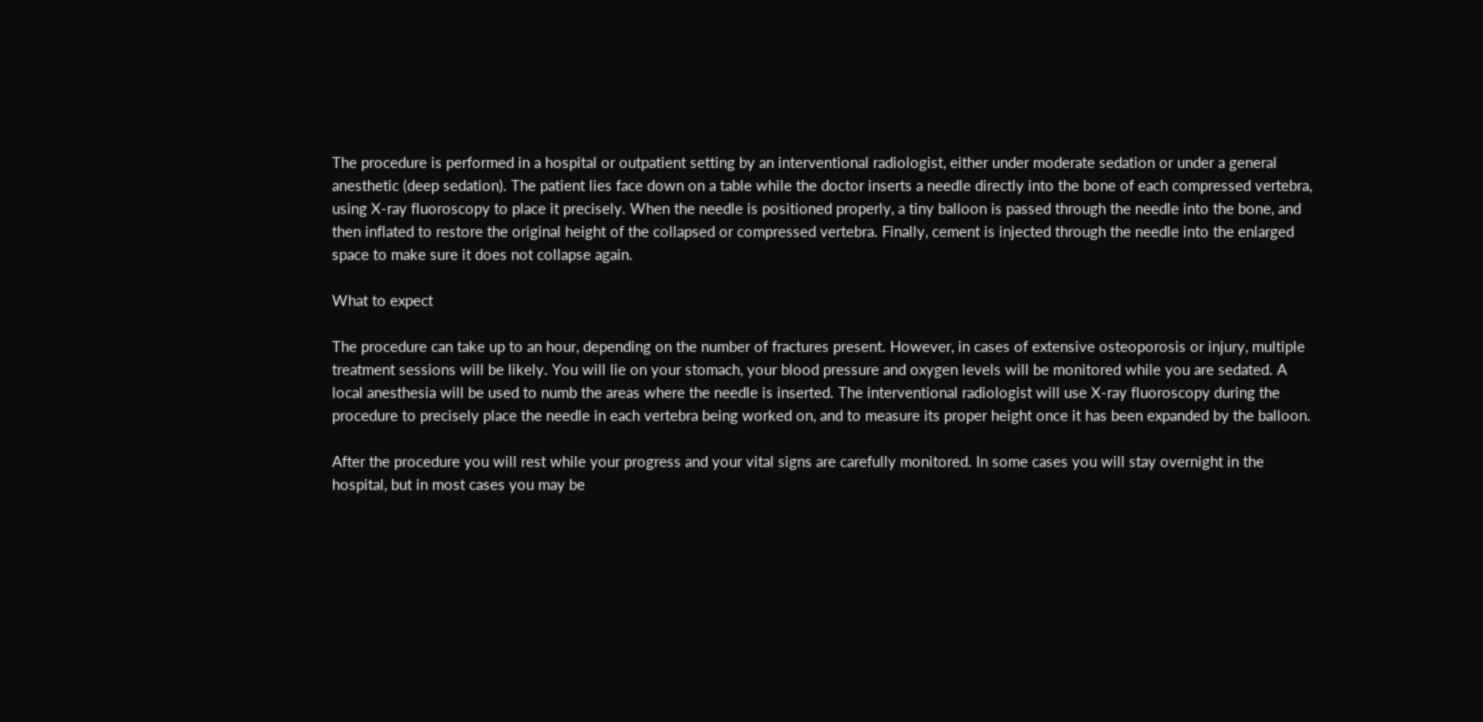The procedure is performed in a hospital or outpatient setting by an interventional radiologist, either under moderate sedation or under a general anesthetic (deep sedation). The patient lies face down on a table while the doctor inserts a needle directly into the bone of each compressed vertebra, using X-ray fluoroscopy to place it precisely. When the needle is positioned properly, a tiny balloon is passed through the needle into the bone, and then inflated to restore the original height of the collapsed or compressed vertebra. Finally, cement is injected through the needle into the enlarged space to make sure it does not collapse again.

What to expect

The procedure can take up to an hour, depending on the number of fractures present. However, in cases of extensive osteoporosis or injury, multiple treatment sessions will be likely. You will lie on your stomach, your blood pressure and oxygen levels will be monitored while you are sedated. A local anesthesia will be used to numb the areas where the needle is inserted. The interventional radiologist will use X-ray fluoroscopy during the procedure to precisely place the needle in each vertebra being worked on, and to measure its proper height once it has been expanded by the balloon.

After the procedure you will rest while your progress and your vital signs are carefully monitored. In some cases you will stay overnight in the hospital, but in most cases you may be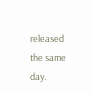released the same day.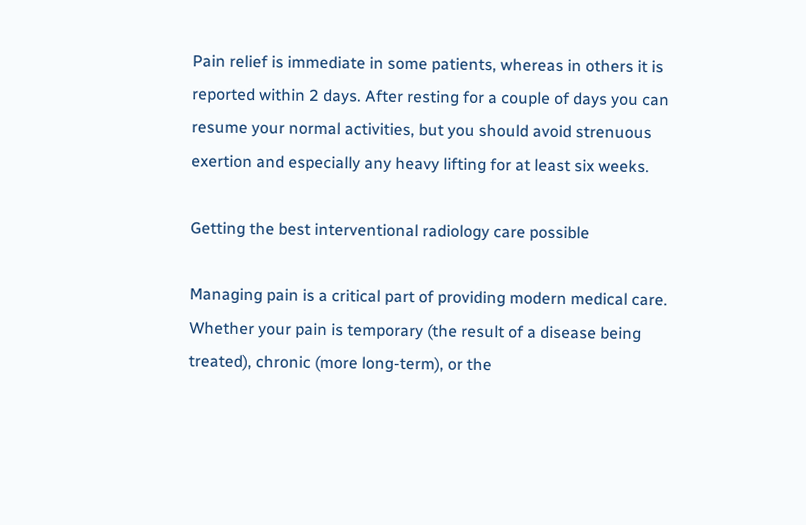Pain relief is immediate in some patients, whereas in others it is reported within 2 days. After resting for a couple of days you can resume your normal activities, but you should avoid strenuous exertion and especially any heavy lifting for at least six weeks.

Getting the best interventional radiology care possible

Managing pain is a critical part of providing modern medical care. Whether your pain is temporary (the result of a disease being treated), chronic (more long-term), or the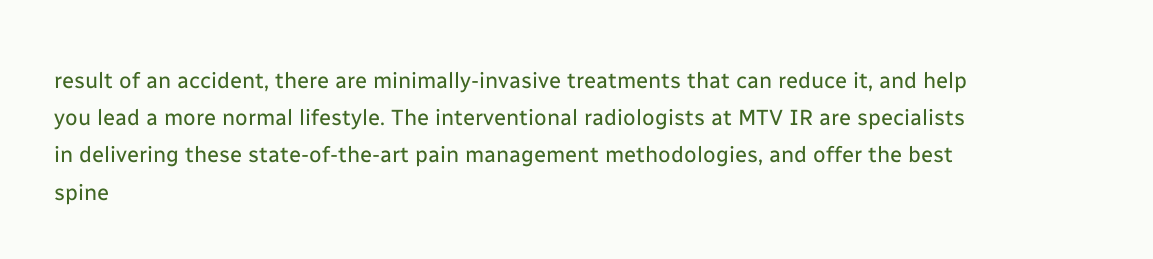result of an accident, there are minimally-invasive treatments that can reduce it, and help you lead a more normal lifestyle. The interventional radiologists at MTV IR are specialists in delivering these state-of-the-art pain management methodologies, and offer the best spine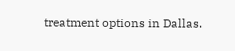treatment options in Dallas.